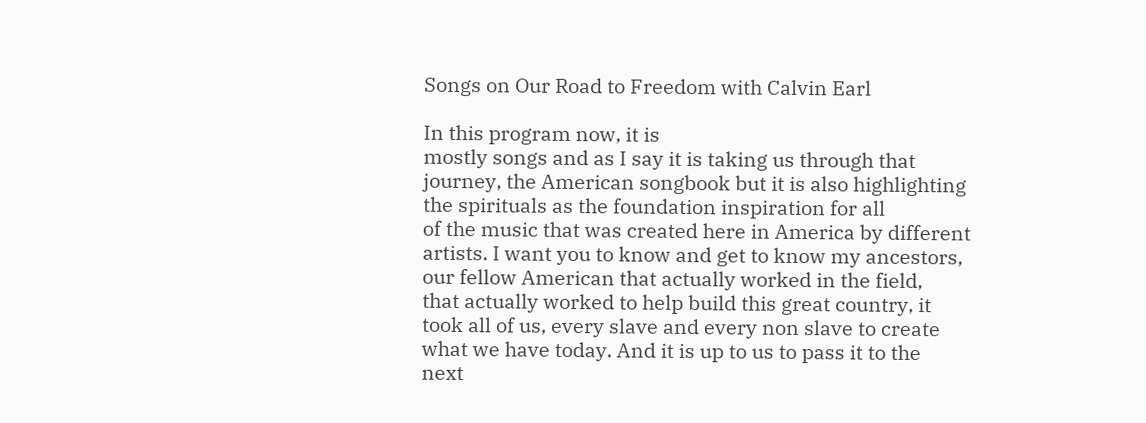Songs on Our Road to Freedom with Calvin Earl

In this program now, it is
mostly songs and as I say it is taking us through that
journey, the American songbook but it is also highlighting
the spirituals as the foundation inspiration for all
of the music that was created here in America by different
artists. I want you to know and get to know my ancestors,
our fellow American that actually worked in the field,
that actually worked to help build this great country, it
took all of us, every slave and every non slave to create
what we have today. And it is up to us to pass it to the
next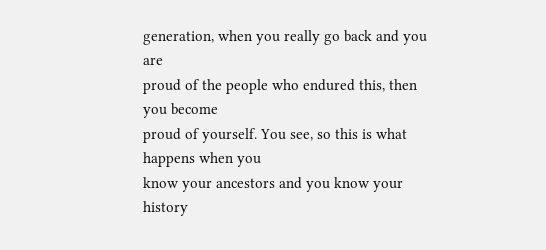generation, when you really go back and you are
proud of the people who endured this, then you become
proud of yourself. You see, so this is what happens when you
know your ancestors and you know your history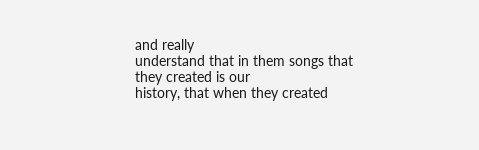and really
understand that in them songs that they created is our
history, that when they created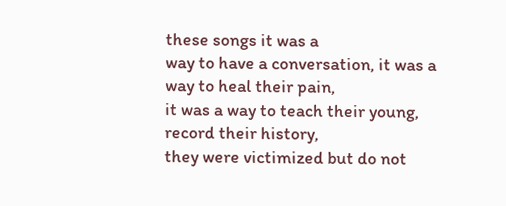these songs it was a
way to have a conversation, it was a way to heal their pain,
it was a way to teach their young, record their history,
they were victimized but do not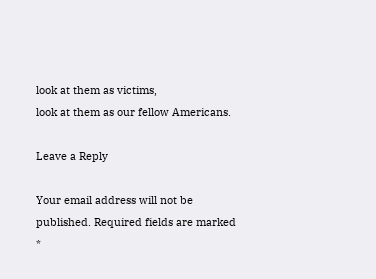look at them as victims,
look at them as our fellow Americans.

Leave a Reply

Your email address will not be published. Required fields are marked *